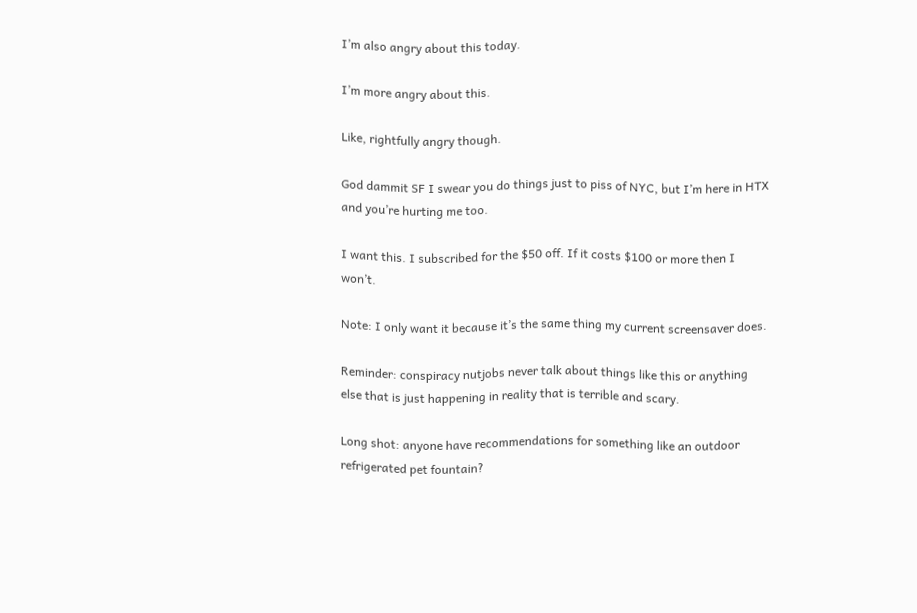I’m also angry about this today.

I’m more angry about this.

Like, rightfully angry though.

God dammit SF I swear you do things just to piss of NYC, but I’m here in HTX and you’re hurting me too.

I want this. I subscribed for the $50 off. If it costs $100 or more then I won’t.

Note: I only want it because it’s the same thing my current screensaver does.

Reminder: conspiracy nutjobs never talk about things like this or anything else that is just happening in reality that is terrible and scary.

Long shot: anyone have recommendations for something like an outdoor refrigerated pet fountain?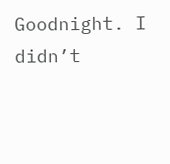Goodnight. I didn’t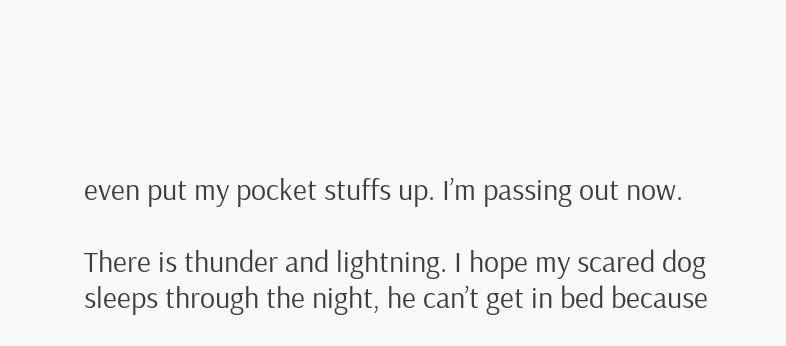even put my pocket stuffs up. I’m passing out now.

There is thunder and lightning. I hope my scared dog sleeps through the night, he can’t get in bed because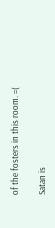of the fosters in this room. =(

Satan is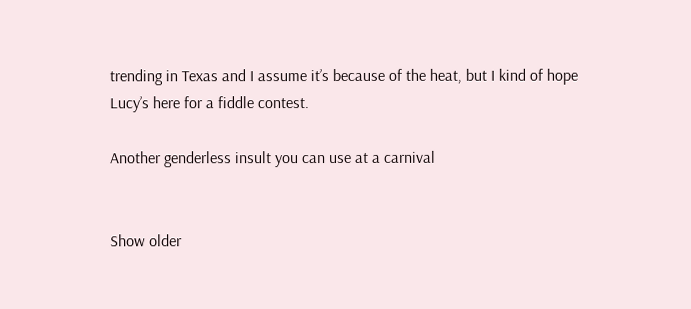trending in Texas and I assume it’s because of the heat, but I kind of hope Lucy’s here for a fiddle contest.

Another genderless insult you can use at a carnival


Show older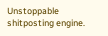Unstoppable shitposting engine.